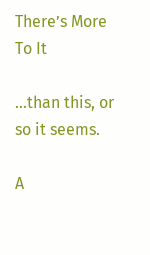There’s More To It

…than this, or so it seems.

A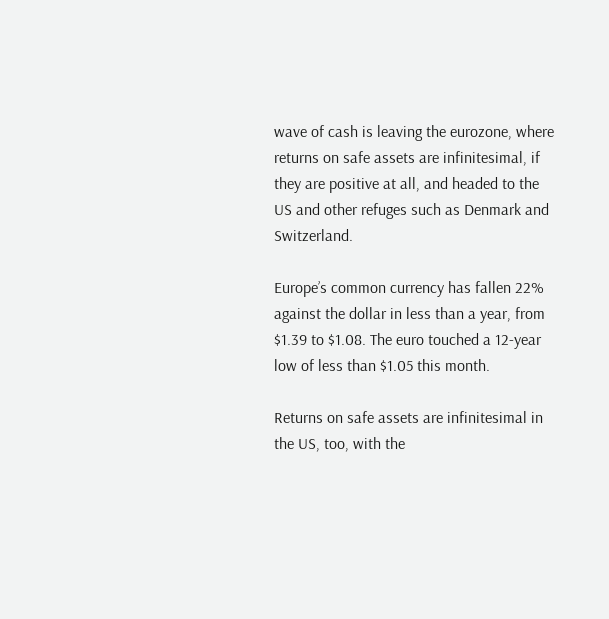wave of cash is leaving the eurozone, where returns on safe assets are infinitesimal, if they are positive at all, and headed to the US and other refuges such as Denmark and Switzerland.

Europe’s common currency has fallen 22% against the dollar in less than a year, from $1.39 to $1.08. The euro touched a 12-year low of less than $1.05 this month.

Returns on safe assets are infinitesimal in the US, too, with the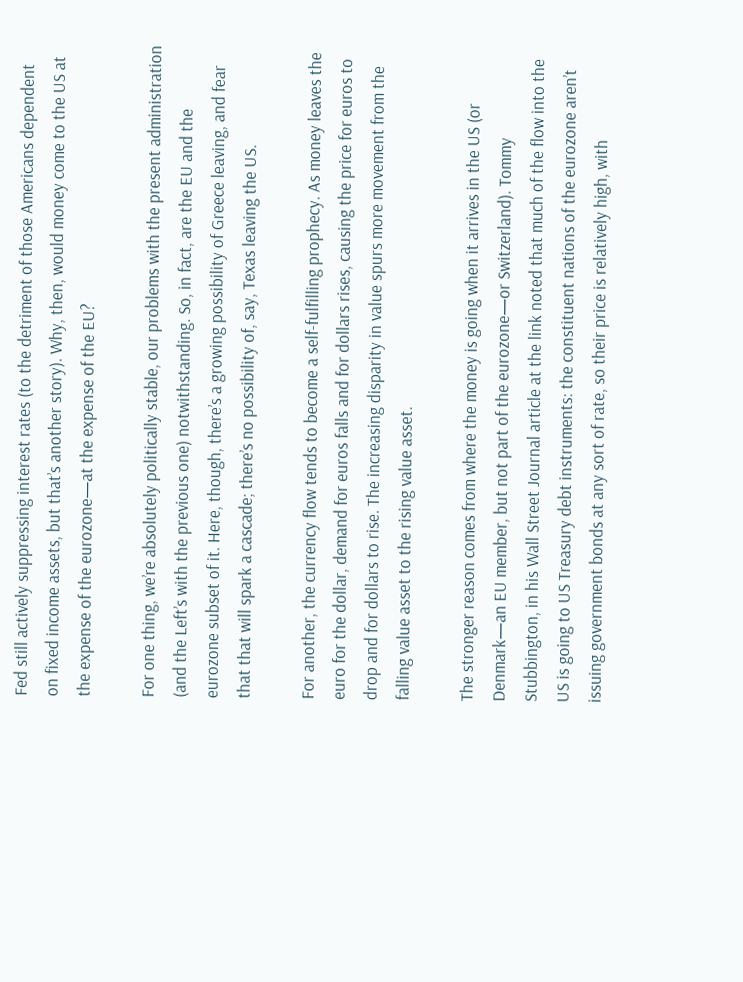Fed still actively suppressing interest rates (to the detriment of those Americans dependent on fixed income assets, but that’s another story). Why, then, would money come to the US at the expense of the eurozone—at the expense of the EU?

For one thing, we’re absolutely politically stable, our problems with the present administration (and the Left’s with the previous one) notwithstanding. So, in fact, are the EU and the eurozone subset of it. Here, though, there’s a growing possibility of Greece leaving, and fear that that will spark a cascade; there’s no possibility of, say, Texas leaving the US.

For another, the currency flow tends to become a self-fulfilling prophecy. As money leaves the euro for the dollar, demand for euros falls and for dollars rises, causing the price for euros to drop and for dollars to rise. The increasing disparity in value spurs more movement from the falling value asset to the rising value asset.

The stronger reason comes from where the money is going when it arrives in the US (or Denmark—an EU member, but not part of the eurozone—or Switzerland). Tommy Stubbington, in his Wall Street Journal article at the link noted that much of the flow into the US is going to US Treasury debt instruments: the constituent nations of the eurozone aren’t issuing government bonds at any sort of rate, so their price is relatively high, with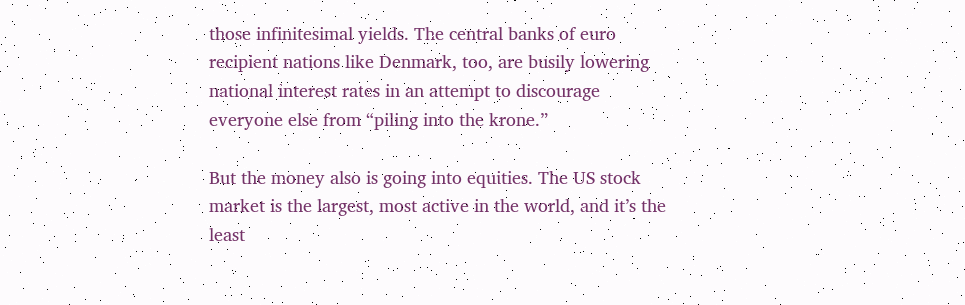those infinitesimal yields. The central banks of euro recipient nations like Denmark, too, are busily lowering national interest rates in an attempt to discourage everyone else from “piling into the krone.”

But the money also is going into equities. The US stock market is the largest, most active in the world, and it’s the least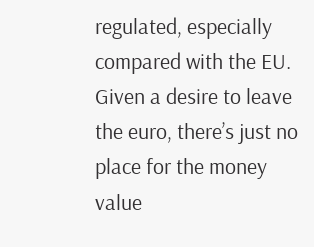regulated, especially compared with the EU. Given a desire to leave the euro, there’s just no place for the money value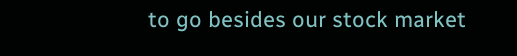to go besides our stock market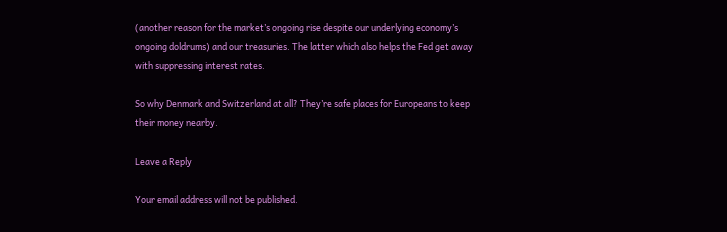(another reason for the market’s ongoing rise despite our underlying economy’s ongoing doldrums) and our treasuries. The latter which also helps the Fed get away with suppressing interest rates.

So why Denmark and Switzerland at all? They’re safe places for Europeans to keep their money nearby.

Leave a Reply

Your email address will not be published.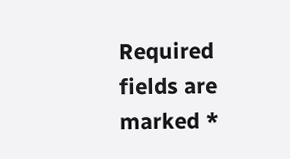Required fields are marked *